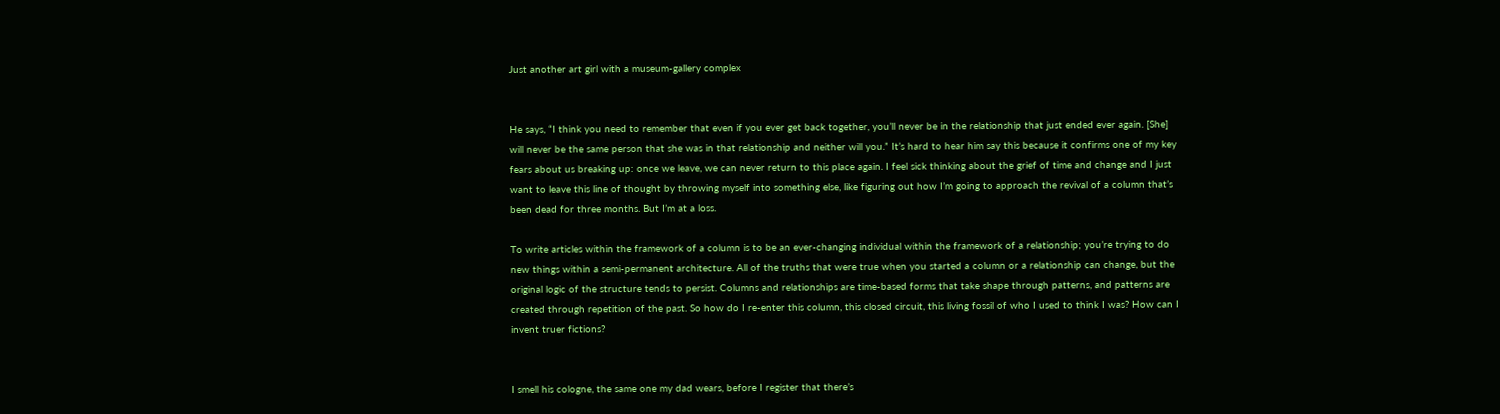Just another art girl with a museum-gallery complex


He says, “I think you need to remember that even if you ever get back together, you’ll never be in the relationship that just ended ever again. [She] will never be the same person that she was in that relationship and neither will you.” It’s hard to hear him say this because it confirms one of my key fears about us breaking up: once we leave, we can never return to this place again. I feel sick thinking about the grief of time and change and I just want to leave this line of thought by throwing myself into something else, like figuring out how I’m going to approach the revival of a column that’s been dead for three months. But I’m at a loss.

To write articles within the framework of a column is to be an ever-changing individual within the framework of a relationship; you’re trying to do new things within a semi-permanent architecture. All of the truths that were true when you started a column or a relationship can change, but the original logic of the structure tends to persist. Columns and relationships are time-based forms that take shape through patterns, and patterns are created through repetition of the past. So how do I re-enter this column, this closed circuit, this living fossil of who I used to think I was? How can I invent truer fictions?


I smell his cologne, the same one my dad wears, before I register that there’s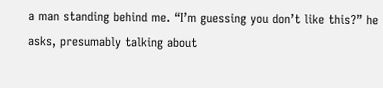a man standing behind me. “I’m guessing you don’t like this?” he asks, presumably talking about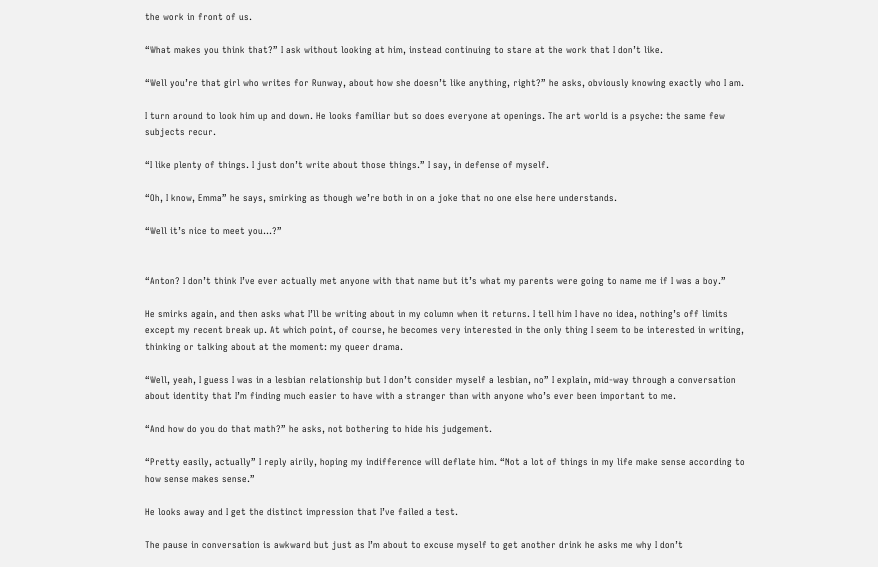the work in front of us.

“What makes you think that?” I ask without looking at him, instead continuing to stare at the work that I don’t like.

“Well you’re that girl who writes for Runway, about how she doesn’t like anything, right?” he asks, obviously knowing exactly who I am.

I turn around to look him up and down. He looks familiar but so does everyone at openings. The art world is a psyche: the same few subjects recur.

“I like plenty of things. I just don’t write about those things.” I say, in defense of myself.

“Oh, I know, Emma” he says, smirking as though we’re both in on a joke that no one else here understands.

“Well it’s nice to meet you…?”


“Anton? I don’t think I’ve ever actually met anyone with that name but it’s what my parents were going to name me if I was a boy.”

He smirks again, and then asks what I’ll be writing about in my column when it returns. I tell him I have no idea, nothing’s off limits except my recent break up. At which point, of course, he becomes very interested in the only thing I seem to be interested in writing, thinking or talking about at the moment: my queer drama.

“Well, yeah, I guess I was in a lesbian relationship but I don’t consider myself a lesbian, no” I explain, mid-way through a conversation about identity that I’m finding much easier to have with a stranger than with anyone who’s ever been important to me.

“And how do you do that math?” he asks, not bothering to hide his judgement.

“Pretty easily, actually” I reply airily, hoping my indifference will deflate him. “Not a lot of things in my life make sense according to how sense makes sense.”

He looks away and I get the distinct impression that I’ve failed a test.

The pause in conversation is awkward but just as I’m about to excuse myself to get another drink he asks me why I don’t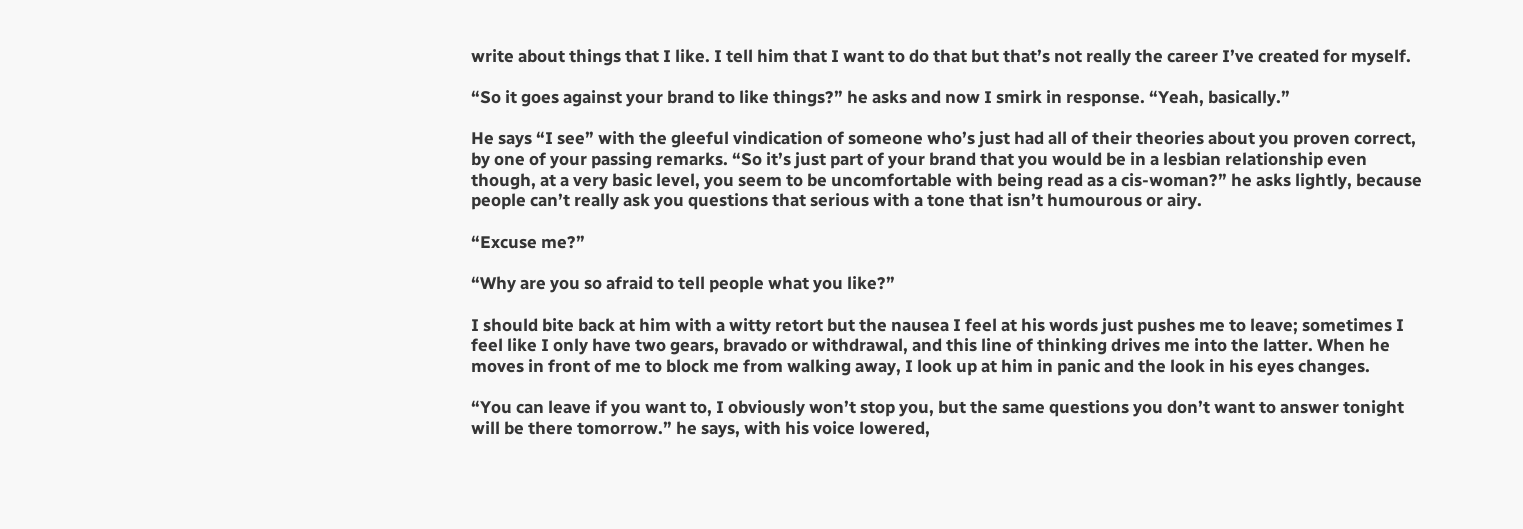write about things that I like. I tell him that I want to do that but that’s not really the career I’ve created for myself.

“So it goes against your brand to like things?” he asks and now I smirk in response. “Yeah, basically.”

He says “I see” with the gleeful vindication of someone who’s just had all of their theories about you proven correct, by one of your passing remarks. “So it’s just part of your brand that you would be in a lesbian relationship even though, at a very basic level, you seem to be uncomfortable with being read as a cis-woman?” he asks lightly, because people can’t really ask you questions that serious with a tone that isn’t humourous or airy.

“Excuse me?”

“Why are you so afraid to tell people what you like?”

I should bite back at him with a witty retort but the nausea I feel at his words just pushes me to leave; sometimes I feel like I only have two gears, bravado or withdrawal, and this line of thinking drives me into the latter. When he moves in front of me to block me from walking away, I look up at him in panic and the look in his eyes changes.

“You can leave if you want to, I obviously won’t stop you, but the same questions you don’t want to answer tonight will be there tomorrow.” he says, with his voice lowered,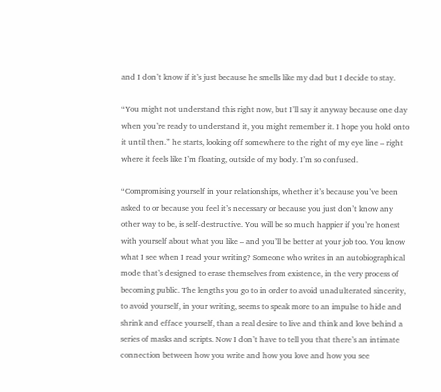and I don’t know if it’s just because he smells like my dad but I decide to stay.

“You might not understand this right now, but I’ll say it anyway because one day when you’re ready to understand it, you might remember it. I hope you hold onto it until then.” he starts, looking off somewhere to the right of my eye line – right where it feels like I’m floating, outside of my body. I’m so confused.

“Compromising yourself in your relationships, whether it’s because you’ve been asked to or because you feel it’s necessary or because you just don’t know any other way to be, is self-destructive. You will be so much happier if you’re honest with yourself about what you like – and you’ll be better at your job too. You know what I see when I read your writing? Someone who writes in an autobiographical mode that’s designed to erase themselves from existence, in the very process of becoming public. The lengths you go to in order to avoid unadulterated sincerity, to avoid yourself, in your writing, seems to speak more to an impulse to hide and shrink and efface yourself, than a real desire to live and think and love behind a series of masks and scripts. Now I don’t have to tell you that there’s an intimate connection between how you write and how you love and how you see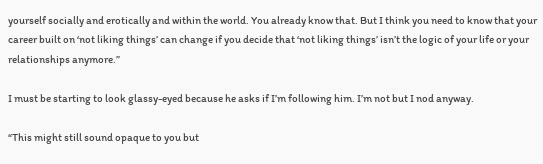yourself socially and erotically and within the world. You already know that. But I think you need to know that your career built on ‘not liking things’ can change if you decide that ‘not liking things’ isn’t the logic of your life or your relationships anymore.”

I must be starting to look glassy-eyed because he asks if I’m following him. I’m not but I nod anyway.

“This might still sound opaque to you but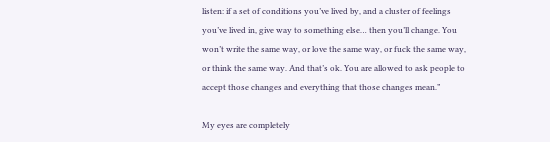listen: if a set of conditions you’ve lived by, and a cluster of feelings you’ve lived in, give way to something else… then you’ll change. You won’t write the same way, or love the same way, or fuck the same way, or think the same way. And that’s ok. You are allowed to ask people to accept those changes and everything that those changes mean.”

My eyes are completely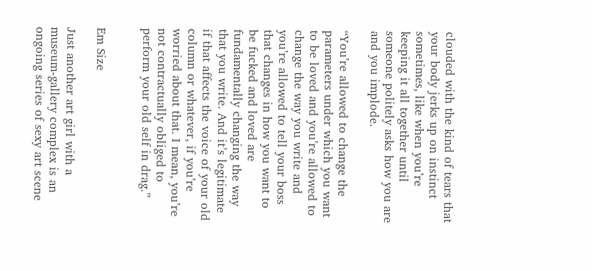clouded with the kind of tears that your body jerks up on instinct sometimes, like when you’re keeping it all together until someone politely asks how you are and you implode.

“You’re allowed to change the parameters under which you want to be loved and you’re allowed to change the way you write and you’re allowed to tell your boss that changes in how you want to be fucked and loved are fundamentally changing the way that you write. And it’s legitimate if that affects the voice of your old column or whatever, if you’re worried about that. I mean, you’re not contractually obliged to perform your old self in drag.”


Em Size

Just another art girl with a museum-gallery complex is an ongoing series of sexy art scene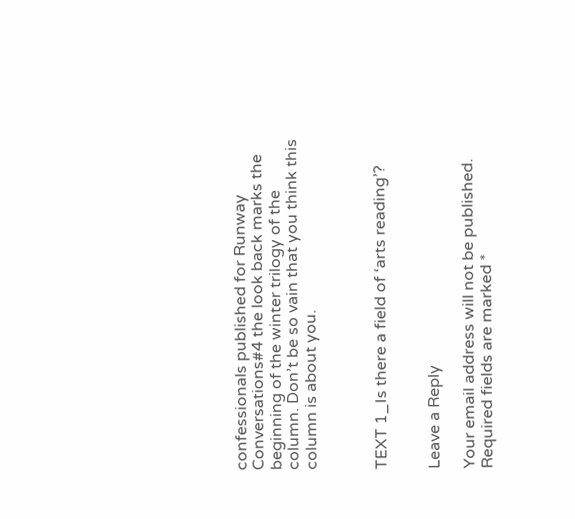confessionals published for Runway Conversations#4 the look back marks the beginning of the winter trilogy of the column. Don’t be so vain that you think this column is about you.



TEXT 1_Is there a field of ‘arts reading’?


Leave a Reply

Your email address will not be published. Required fields are marked *